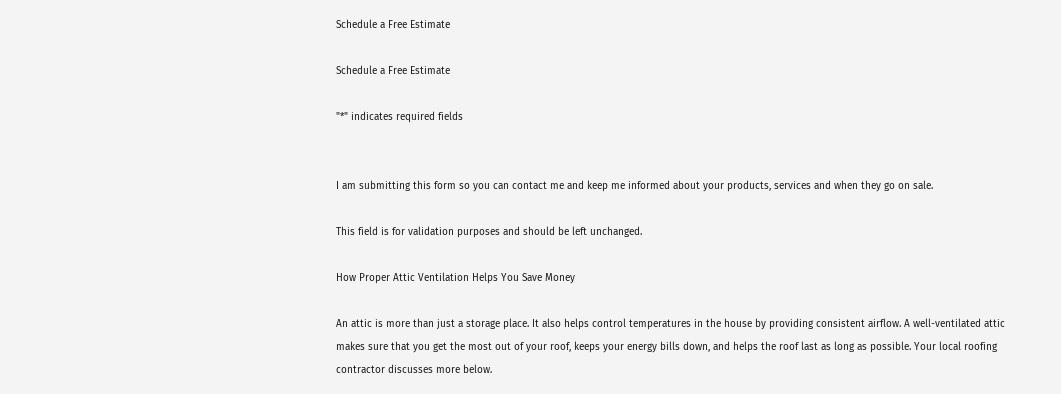Schedule a Free Estimate

Schedule a Free Estimate

"*" indicates required fields


I am submitting this form so you can contact me and keep me informed about your products, services and when they go on sale.

This field is for validation purposes and should be left unchanged.

How Proper Attic Ventilation Helps You Save Money

An attic is more than just a storage place. It also helps control temperatures in the house by providing consistent airflow. A well-ventilated attic makes sure that you get the most out of your roof, keeps your energy bills down, and helps the roof last as long as possible. Your local roofing contractor discusses more below.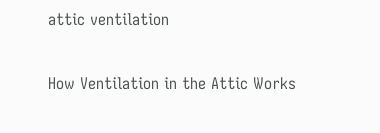attic ventilation

How Ventilation in the Attic Works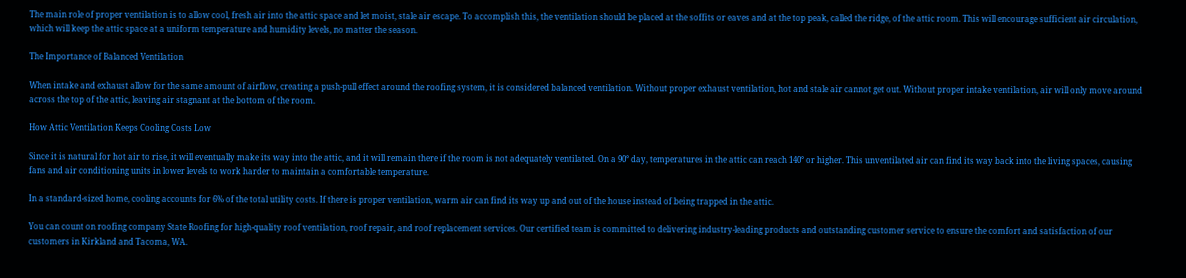The main role of proper ventilation is to allow cool, fresh air into the attic space and let moist, stale air escape. To accomplish this, the ventilation should be placed at the soffits or eaves and at the top peak, called the ridge, of the attic room. This will encourage sufficient air circulation, which will keep the attic space at a uniform temperature and humidity levels, no matter the season.

The Importance of Balanced Ventilation

When intake and exhaust allow for the same amount of airflow, creating a push-pull effect around the roofing system, it is considered balanced ventilation. Without proper exhaust ventilation, hot and stale air cannot get out. Without proper intake ventilation, air will only move around across the top of the attic, leaving air stagnant at the bottom of the room.

How Attic Ventilation Keeps Cooling Costs Low

Since it is natural for hot air to rise, it will eventually make its way into the attic, and it will remain there if the room is not adequately ventilated. On a 90° day, temperatures in the attic can reach 140° or higher. This unventilated air can find its way back into the living spaces, causing fans and air conditioning units in lower levels to work harder to maintain a comfortable temperature.

In a standard-sized home, cooling accounts for 6% of the total utility costs. If there is proper ventilation, warm air can find its way up and out of the house instead of being trapped in the attic.

You can count on roofing company State Roofing for high-quality roof ventilation, roof repair, and roof replacement services. Our certified team is committed to delivering industry-leading products and outstanding customer service to ensure the comfort and satisfaction of our customers in Kirkland and Tacoma, WA.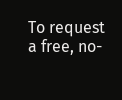To request a free, no-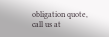obligation quote, call us at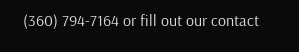(360) 794-7164 or fill out our contact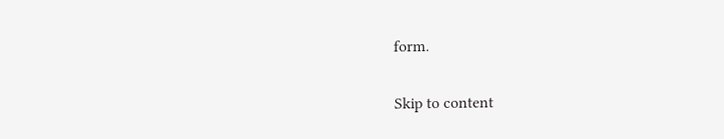form.

Skip to content